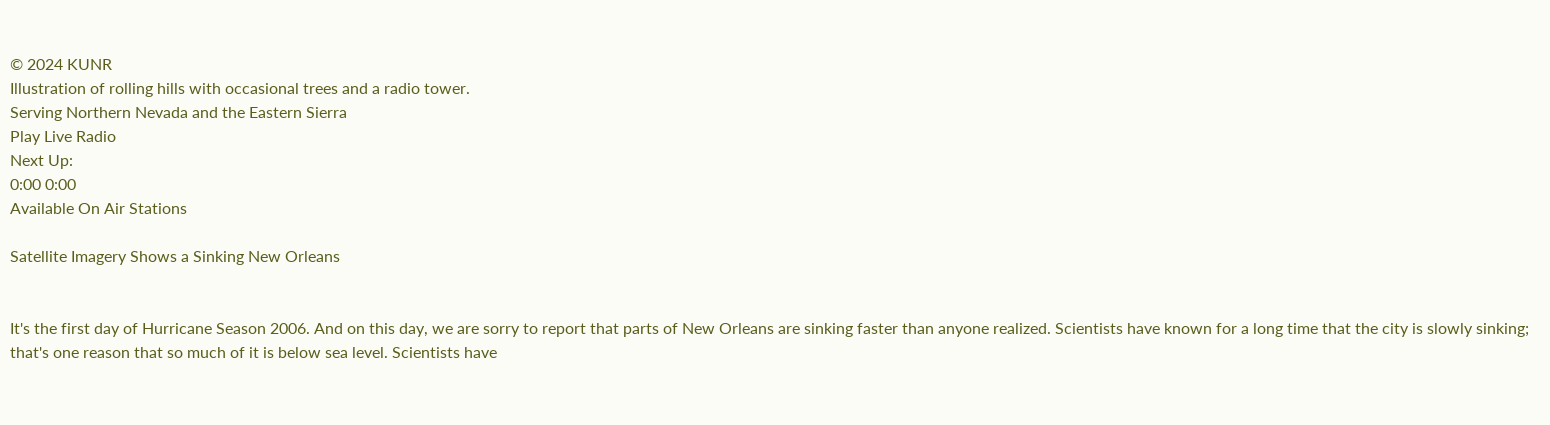© 2024 KUNR
Illustration of rolling hills with occasional trees and a radio tower.
Serving Northern Nevada and the Eastern Sierra
Play Live Radio
Next Up:
0:00 0:00
Available On Air Stations

Satellite Imagery Shows a Sinking New Orleans


It's the first day of Hurricane Season 2006. And on this day, we are sorry to report that parts of New Orleans are sinking faster than anyone realized. Scientists have known for a long time that the city is slowly sinking; that's one reason that so much of it is below sea level. Scientists have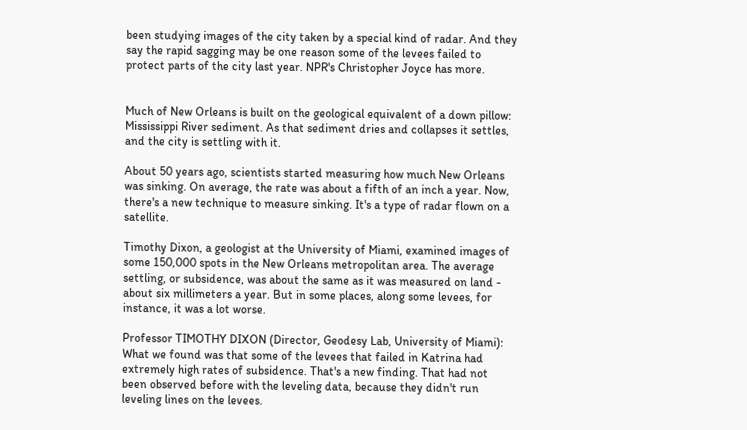been studying images of the city taken by a special kind of radar. And they say the rapid sagging may be one reason some of the levees failed to protect parts of the city last year. NPR's Christopher Joyce has more.


Much of New Orleans is built on the geological equivalent of a down pillow: Mississippi River sediment. As that sediment dries and collapses it settles, and the city is settling with it.

About 50 years ago, scientists started measuring how much New Orleans was sinking. On average, the rate was about a fifth of an inch a year. Now, there's a new technique to measure sinking. It's a type of radar flown on a satellite.

Timothy Dixon, a geologist at the University of Miami, examined images of some 150,000 spots in the New Orleans metropolitan area. The average settling, or subsidence, was about the same as it was measured on land - about six millimeters a year. But in some places, along some levees, for instance, it was a lot worse.

Professor TIMOTHY DIXON (Director, Geodesy Lab, University of Miami): What we found was that some of the levees that failed in Katrina had extremely high rates of subsidence. That's a new finding. That had not been observed before with the leveling data, because they didn't run leveling lines on the levees.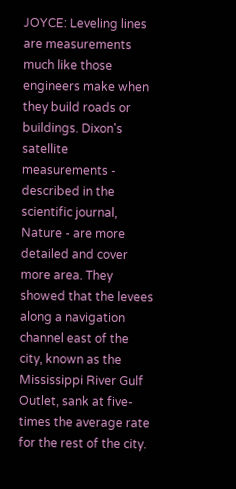JOYCE: Leveling lines are measurements much like those engineers make when they build roads or buildings. Dixon's satellite measurements - described in the scientific journal, Nature - are more detailed and cover more area. They showed that the levees along a navigation channel east of the city, known as the Mississippi River Gulf Outlet, sank at five-times the average rate for the rest of the city.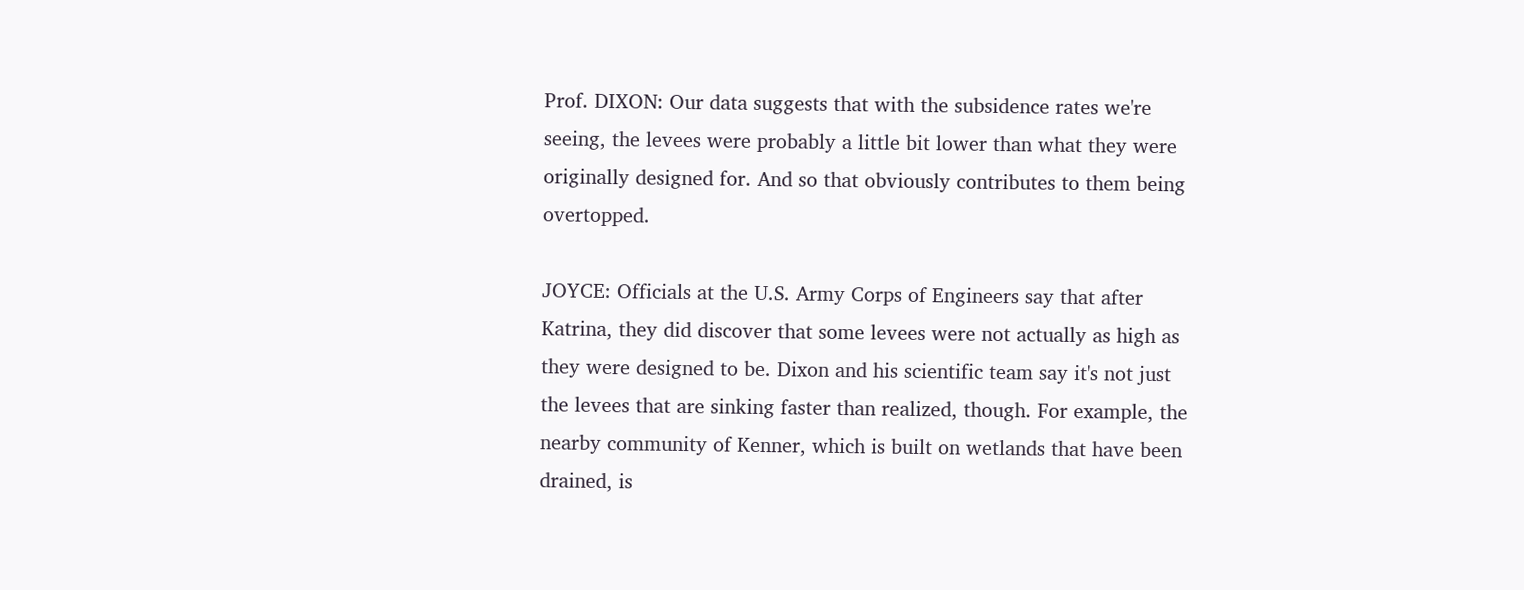Prof. DIXON: Our data suggests that with the subsidence rates we're seeing, the levees were probably a little bit lower than what they were originally designed for. And so that obviously contributes to them being overtopped.

JOYCE: Officials at the U.S. Army Corps of Engineers say that after Katrina, they did discover that some levees were not actually as high as they were designed to be. Dixon and his scientific team say it's not just the levees that are sinking faster than realized, though. For example, the nearby community of Kenner, which is built on wetlands that have been drained, is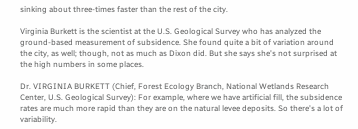sinking about three-times faster than the rest of the city.

Virginia Burkett is the scientist at the U.S. Geological Survey who has analyzed the ground-based measurement of subsidence. She found quite a bit of variation around the city, as well; though, not as much as Dixon did. But she says she's not surprised at the high numbers in some places.

Dr. VIRGINIA BURKETT (Chief, Forest Ecology Branch, National Wetlands Research Center, U.S. Geological Survey): For example, where we have artificial fill, the subsidence rates are much more rapid than they are on the natural levee deposits. So there's a lot of variability.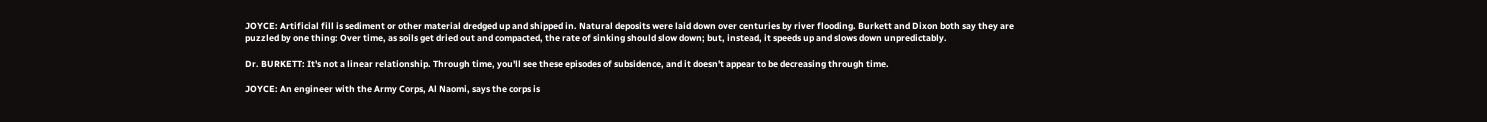JOYCE: Artificial fill is sediment or other material dredged up and shipped in. Natural deposits were laid down over centuries by river flooding. Burkett and Dixon both say they are puzzled by one thing: Over time, as soils get dried out and compacted, the rate of sinking should slow down; but, instead, it speeds up and slows down unpredictably.

Dr. BURKETT: It's not a linear relationship. Through time, you'll see these episodes of subsidence, and it doesn't appear to be decreasing through time.

JOYCE: An engineer with the Army Corps, Al Naomi, says the corps is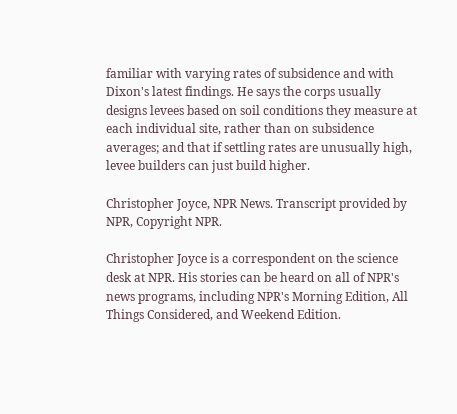familiar with varying rates of subsidence and with Dixon's latest findings. He says the corps usually designs levees based on soil conditions they measure at each individual site, rather than on subsidence averages; and that if settling rates are unusually high, levee builders can just build higher.

Christopher Joyce, NPR News. Transcript provided by NPR, Copyright NPR.

Christopher Joyce is a correspondent on the science desk at NPR. His stories can be heard on all of NPR's news programs, including NPR's Morning Edition, All Things Considered, and Weekend Edition.